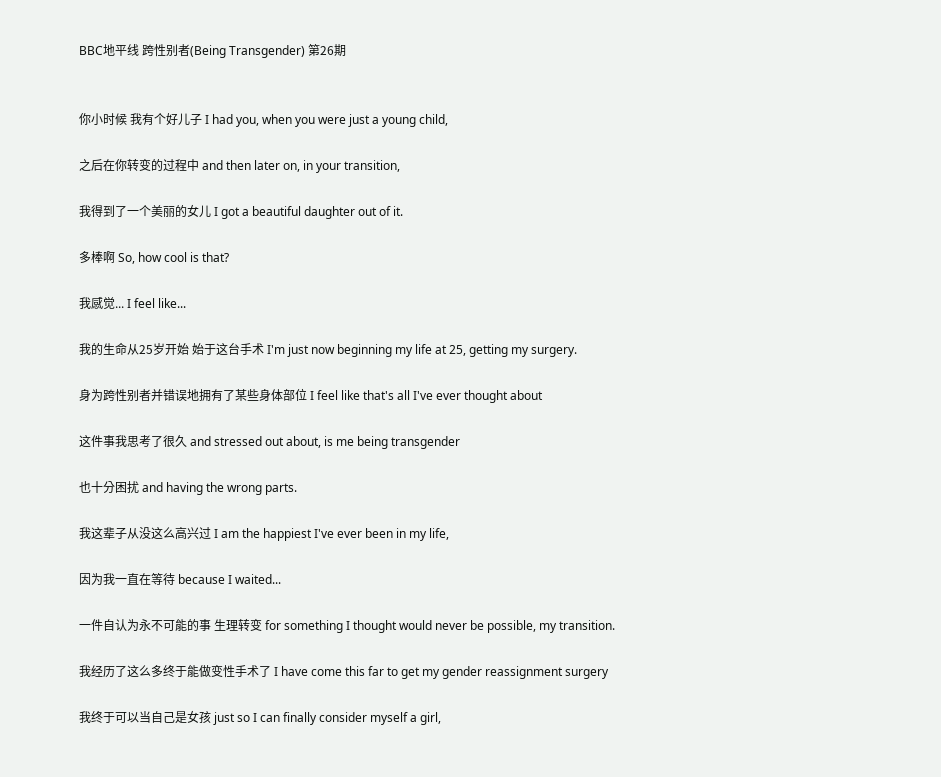BBC地平线 跨性别者(Being Transgender) 第26期


你小时候 我有个好儿子 I had you, when you were just a young child,

之后在你转变的过程中 and then later on, in your transition,

我得到了一个美丽的女儿 I got a beautiful daughter out of it.

多棒啊 So, how cool is that?

我感觉... I feel like...

我的生命从25岁开始 始于这台手术 I'm just now beginning my life at 25, getting my surgery.

身为跨性别者并错误地拥有了某些身体部位 I feel like that's all I've ever thought about

这件事我思考了很久 and stressed out about, is me being transgender

也十分困扰 and having the wrong parts.

我这辈子从没这么高兴过 I am the happiest I've ever been in my life,

因为我一直在等待 because I waited...

一件自认为永不可能的事 生理转变 for something I thought would never be possible, my transition.

我经历了这么多终于能做变性手术了 I have come this far to get my gender reassignment surgery

我终于可以当自己是女孩 just so I can finally consider myself a girl,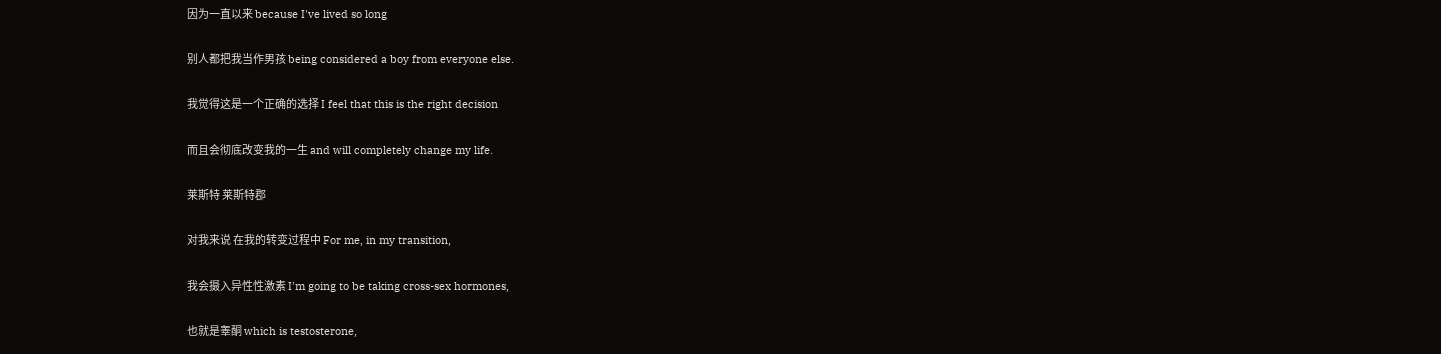因为一直以来 because I've lived so long

别人都把我当作男孩 being considered a boy from everyone else.

我觉得这是一个正确的选择 I feel that this is the right decision

而且会彻底改变我的一生 and will completely change my life.

莱斯特 莱斯特郡

对我来说 在我的转变过程中 For me, in my transition,

我会摄入异性性激素 I'm going to be taking cross-sex hormones,

也就是睾酮 which is testosterone,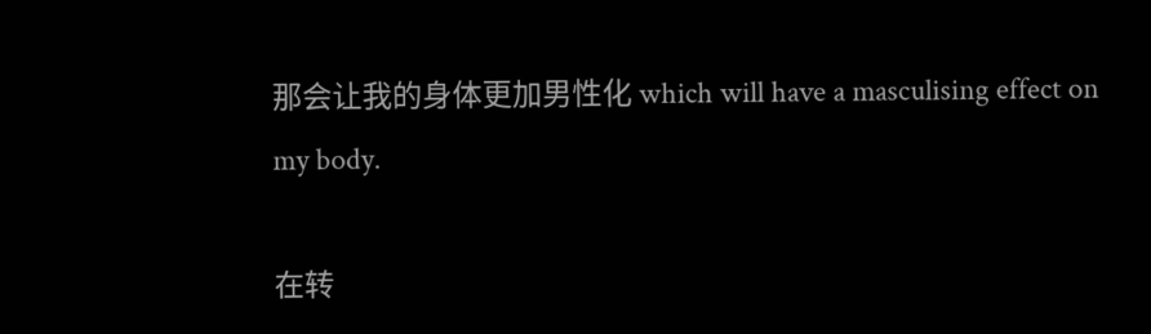那会让我的身体更加男性化 which will have a masculising effect on my body.

在转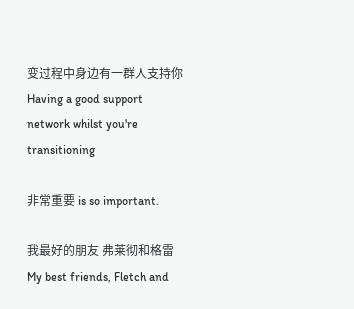变过程中身边有一群人支持你 Having a good support network whilst you're transitioning

非常重要 is so important.

我最好的朋友 弗莱彻和格雷 My best friends, Fletch and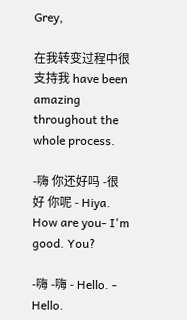Grey,

在我转变过程中很支持我 have been amazing throughout the whole process.

-嗨 你还好吗 -很好 你呢 - Hiya. How are you- I'm good. You?

-嗨 -嗨 - Hello. - Hello.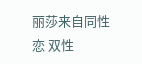丽莎来自同性恋 双性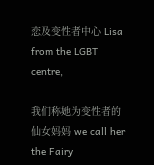恋及变性者中心 Lisa from the LGBT centre,

我们称她为变性者的仙女妈妈 we call her the Fairy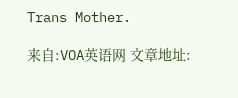Trans Mother.

来自:VOA英语网 文章地址: